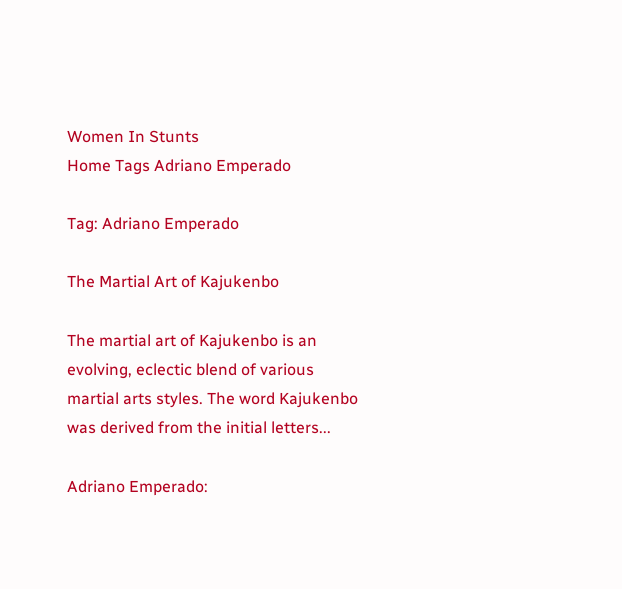Women In Stunts
Home Tags Adriano Emperado

Tag: Adriano Emperado

The Martial Art of Kajukenbo

The martial art of Kajukenbo is an evolving, eclectic blend of various martial arts styles. The word Kajukenbo was derived from the initial letters...

Adriano Emperado: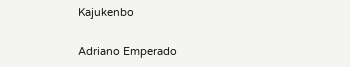Kajukenbo

Adriano Emperado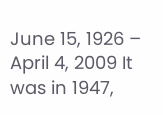June 15, 1926 – April 4, 2009 It was in 1947,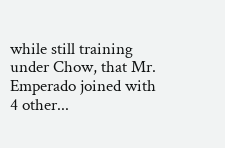while still training under Chow, that Mr. Emperado joined with 4 other...